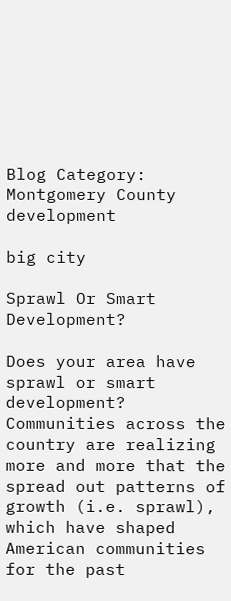Blog Category: Montgomery County development

big city

Sprawl Or Smart Development?

Does your area have sprawl or smart development? Communities across the country are realizing more and more that the spread out patterns of growth (i.e. sprawl), which have shaped American communities for the past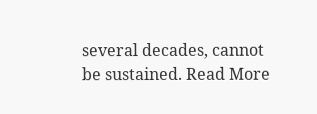several decades, cannot be sustained. Read More